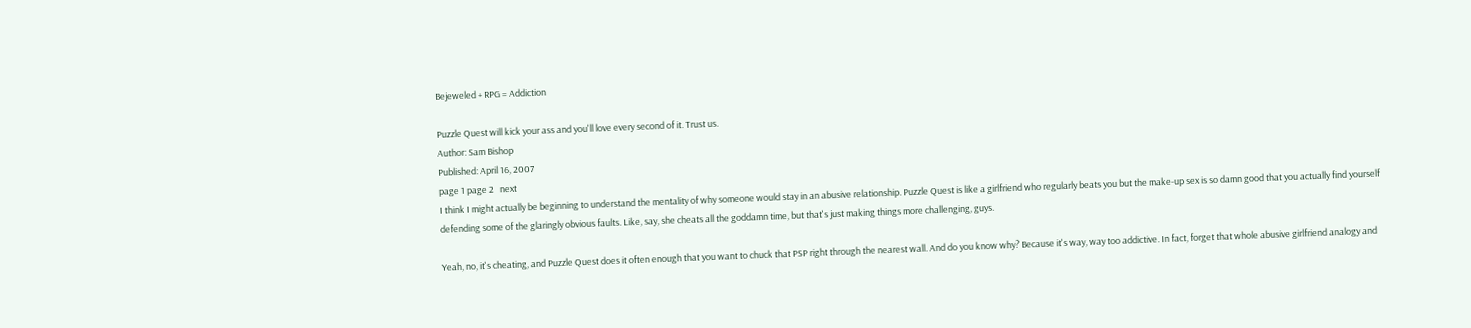Bejeweled + RPG = Addiction

Puzzle Quest will kick your ass and you'll love every second of it. Trust us.
Author: Sam Bishop
Published: April 16, 2007
page 1 page 2   next
I think I might actually be beginning to understand the mentality of why someone would stay in an abusive relationship. Puzzle Quest is like a girlfriend who regularly beats you but the make-up sex is so damn good that you actually find yourself defending some of the glaringly obvious faults. Like, say, she cheats all the goddamn time, but that's just making things more challenging, guys.

Yeah, no, it's cheating, and Puzzle Quest does it often enough that you want to chuck that PSP right through the nearest wall. And do you know why? Because it's way, way too addictive. In fact, forget that whole abusive girlfriend analogy and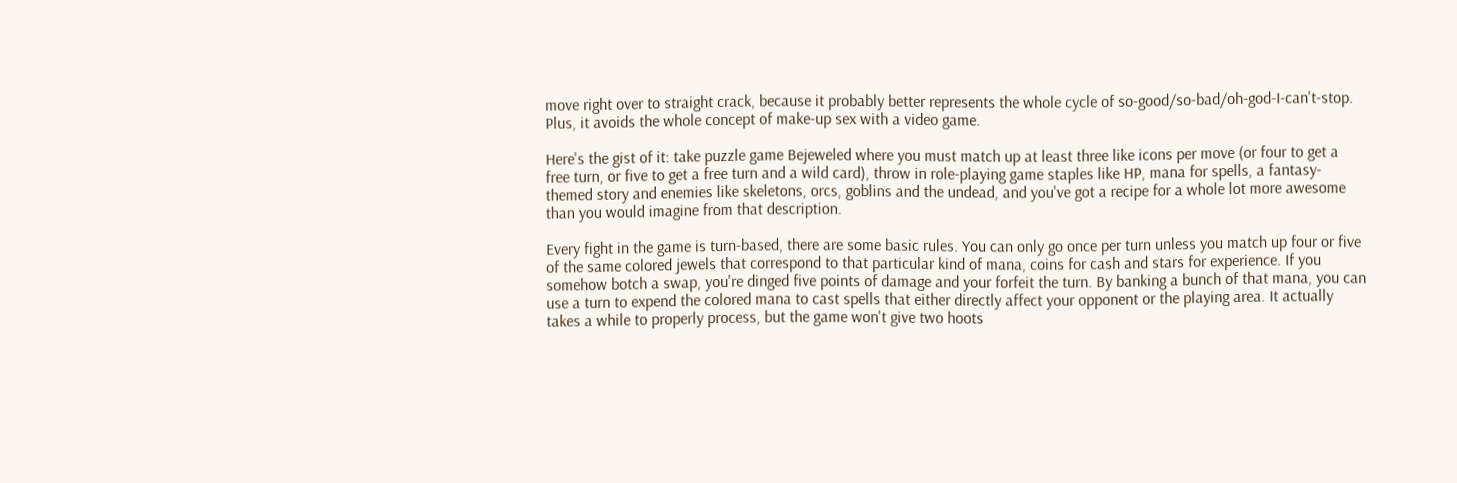move right over to straight crack, because it probably better represents the whole cycle of so-good/so-bad/oh-god-I-can't-stop. Plus, it avoids the whole concept of make-up sex with a video game.

Here's the gist of it: take puzzle game Bejeweled where you must match up at least three like icons per move (or four to get a free turn, or five to get a free turn and a wild card), throw in role-playing game staples like HP, mana for spells, a fantasy-themed story and enemies like skeletons, orcs, goblins and the undead, and you've got a recipe for a whole lot more awesome than you would imagine from that description.

Every fight in the game is turn-based, there are some basic rules. You can only go once per turn unless you match up four or five of the same colored jewels that correspond to that particular kind of mana, coins for cash and stars for experience. If you somehow botch a swap, you're dinged five points of damage and your forfeit the turn. By banking a bunch of that mana, you can use a turn to expend the colored mana to cast spells that either directly affect your opponent or the playing area. It actually takes a while to properly process, but the game won't give two hoots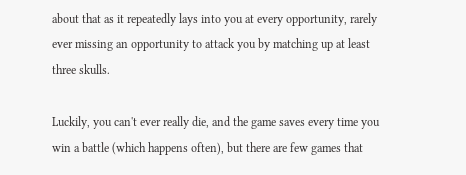about that as it repeatedly lays into you at every opportunity, rarely ever missing an opportunity to attack you by matching up at least three skulls.

Luckily, you can't ever really die, and the game saves every time you win a battle (which happens often), but there are few games that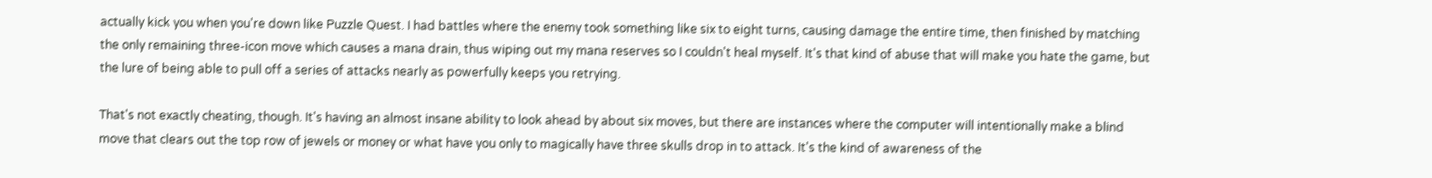actually kick you when you're down like Puzzle Quest. I had battles where the enemy took something like six to eight turns, causing damage the entire time, then finished by matching the only remaining three-icon move which causes a mana drain, thus wiping out my mana reserves so I couldn't heal myself. It's that kind of abuse that will make you hate the game, but the lure of being able to pull off a series of attacks nearly as powerfully keeps you retrying.

That's not exactly cheating, though. It's having an almost insane ability to look ahead by about six moves, but there are instances where the computer will intentionally make a blind move that clears out the top row of jewels or money or what have you only to magically have three skulls drop in to attack. It's the kind of awareness of the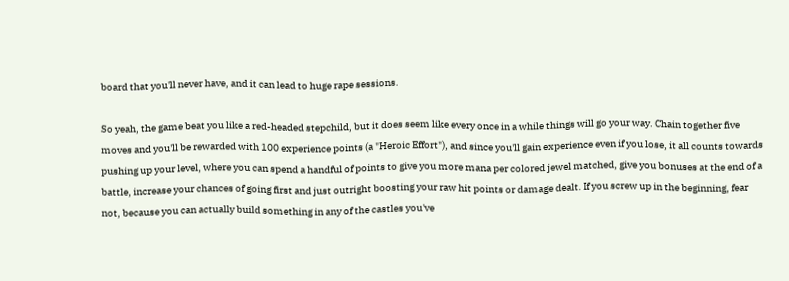board that you'll never have, and it can lead to huge rape sessions.

So yeah, the game beat you like a red-headed stepchild, but it does seem like every once in a while things will go your way. Chain together five moves and you'll be rewarded with 100 experience points (a "Heroic Effort"), and since you'll gain experience even if you lose, it all counts towards pushing up your level, where you can spend a handful of points to give you more mana per colored jewel matched, give you bonuses at the end of a battle, increase your chances of going first and just outright boosting your raw hit points or damage dealt. If you screw up in the beginning, fear not, because you can actually build something in any of the castles you've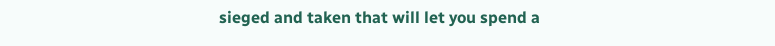sieged and taken that will let you spend a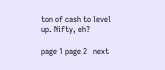ton of cash to level up. Nifty, eh?

page 1 page 2   next